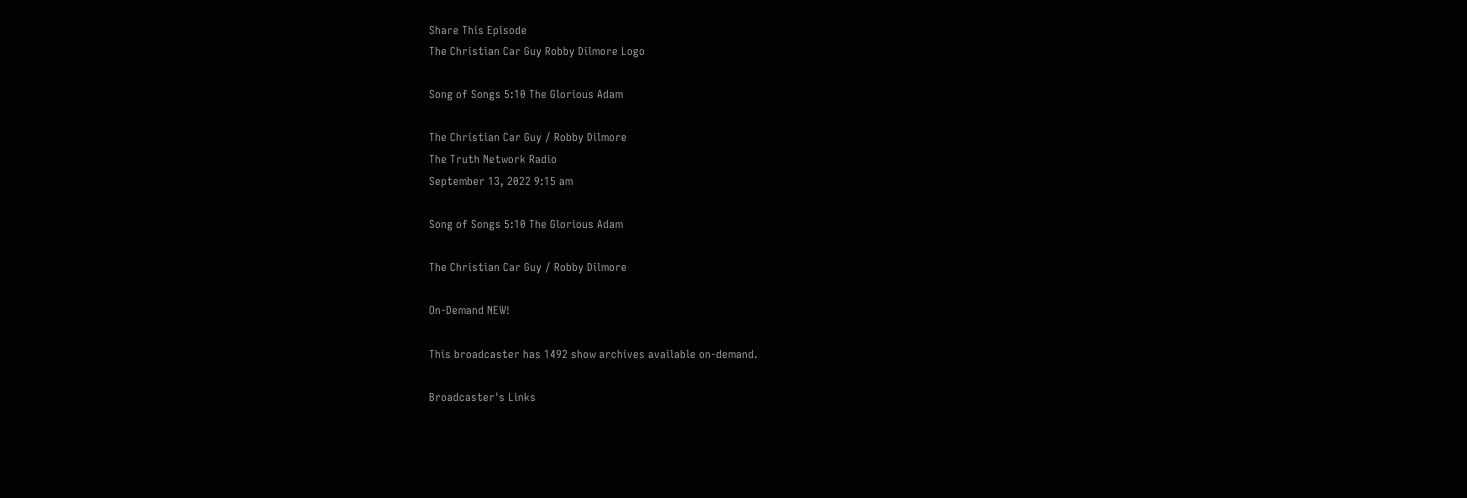Share This Episode
The Christian Car Guy Robby Dilmore Logo

Song of Songs 5:10 The Glorious Adam

The Christian Car Guy / Robby Dilmore
The Truth Network Radio
September 13, 2022 9:15 am

Song of Songs 5:10 The Glorious Adam

The Christian Car Guy / Robby Dilmore

On-Demand NEW!

This broadcaster has 1492 show archives available on-demand.

Broadcaster's Links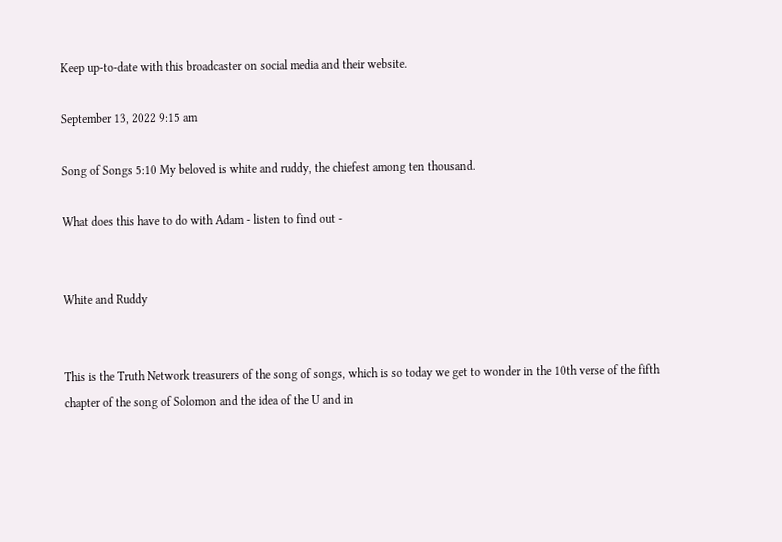Keep up-to-date with this broadcaster on social media and their website.

September 13, 2022 9:15 am

Song of Songs 5:10 My beloved is white and ruddy, the chiefest among ten thousand.

What does this have to do with Adam - listen to find out -


White and Ruddy


This is the Truth Network treasurers of the song of songs, which is so today we get to wonder in the 10th verse of the fifth chapter of the song of Solomon and the idea of the U and in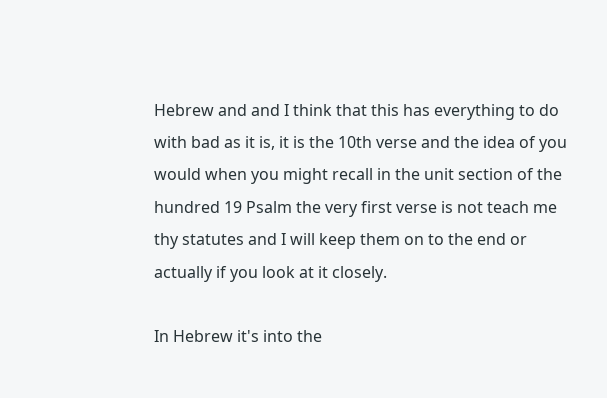Hebrew and and I think that this has everything to do with bad as it is, it is the 10th verse and the idea of you would when you might recall in the unit section of the hundred 19 Psalm the very first verse is not teach me thy statutes and I will keep them on to the end or actually if you look at it closely.

In Hebrew it's into the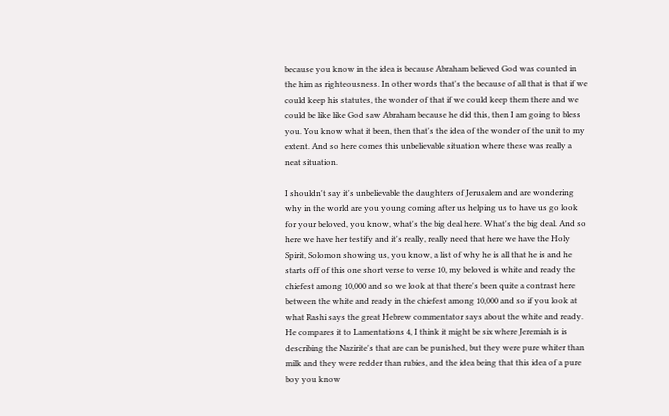because you know in the idea is because Abraham believed God was counted in the him as righteousness. In other words that's the because of all that is that if we could keep his statutes, the wonder of that if we could keep them there and we could be like like God saw Abraham because he did this, then I am going to bless you. You know what it been, then that's the idea of the wonder of the unit to my extent. And so here comes this unbelievable situation where these was really a neat situation.

I shouldn't say it's unbelievable the daughters of Jerusalem and are wondering why in the world are you young coming after us helping us to have us go look for your beloved, you know, what's the big deal here. What's the big deal. And so here we have her testify and it's really, really need that here we have the Holy Spirit, Solomon showing us, you know, a list of why he is all that he is and he starts off of this one short verse to verse 10, my beloved is white and ready the chiefest among 10,000 and so we look at that there's been quite a contrast here between the white and ready in the chiefest among 10,000 and so if you look at what Rashi says the great Hebrew commentator says about the white and ready. He compares it to Lamentations 4, I think it might be six where Jeremiah is is describing the Nazirite's that are can be punished, but they were pure whiter than milk and they were redder than rubies, and the idea being that this idea of a pure boy you know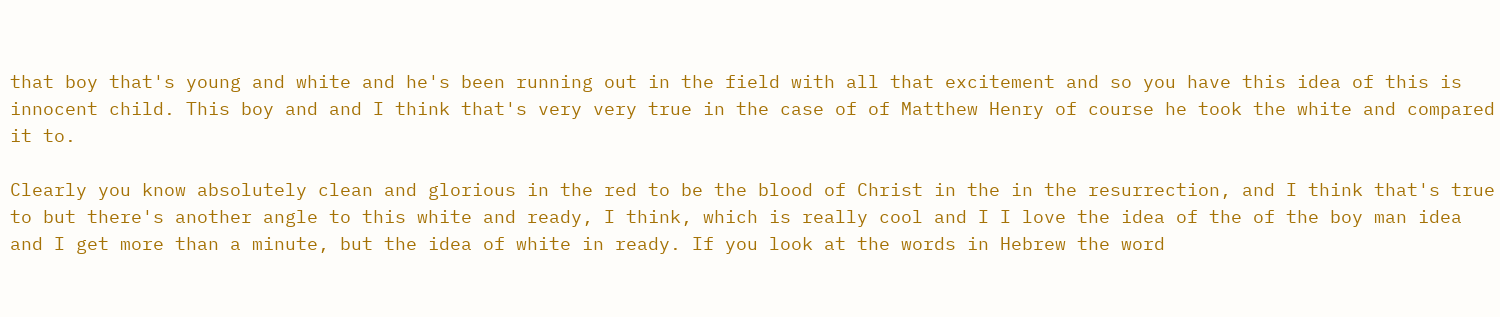that boy that's young and white and he's been running out in the field with all that excitement and so you have this idea of this is innocent child. This boy and and I think that's very very true in the case of of Matthew Henry of course he took the white and compared it to.

Clearly you know absolutely clean and glorious in the red to be the blood of Christ in the in the resurrection, and I think that's true to but there's another angle to this white and ready, I think, which is really cool and I I love the idea of the of the boy man idea and I get more than a minute, but the idea of white in ready. If you look at the words in Hebrew the word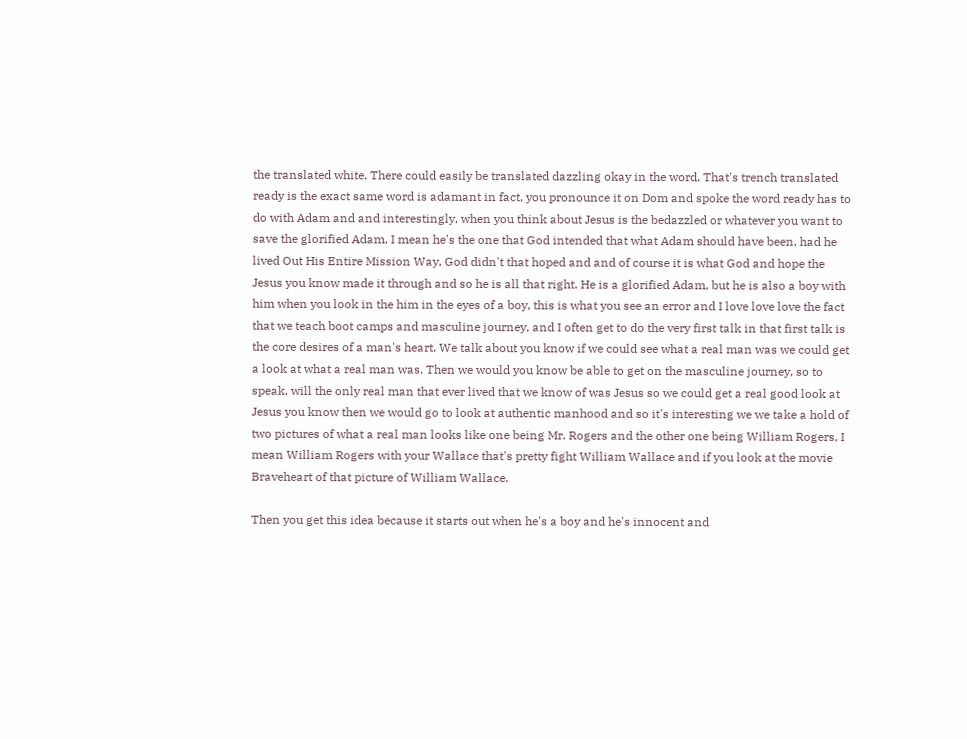the translated white. There could easily be translated dazzling okay in the word. That's trench translated ready is the exact same word is adamant in fact, you pronounce it on Dom and spoke the word ready has to do with Adam and and interestingly, when you think about Jesus is the bedazzled or whatever you want to save the glorified Adam, I mean he's the one that God intended that what Adam should have been, had he lived Out His Entire Mission Way, God didn't that hoped and and of course it is what God and hope the Jesus you know made it through and so he is all that right. He is a glorified Adam, but he is also a boy with him when you look in the him in the eyes of a boy, this is what you see an error and I love love love the fact that we teach boot camps and masculine journey, and I often get to do the very first talk in that first talk is the core desires of a man's heart. We talk about you know if we could see what a real man was we could get a look at what a real man was. Then we would you know be able to get on the masculine journey, so to speak, will the only real man that ever lived that we know of was Jesus so we could get a real good look at Jesus you know then we would go to look at authentic manhood and so it's interesting we we take a hold of two pictures of what a real man looks like one being Mr. Rogers and the other one being William Rogers, I mean William Rogers with your Wallace that's pretty fight William Wallace and if you look at the movie Braveheart of that picture of William Wallace.

Then you get this idea because it starts out when he's a boy and he's innocent and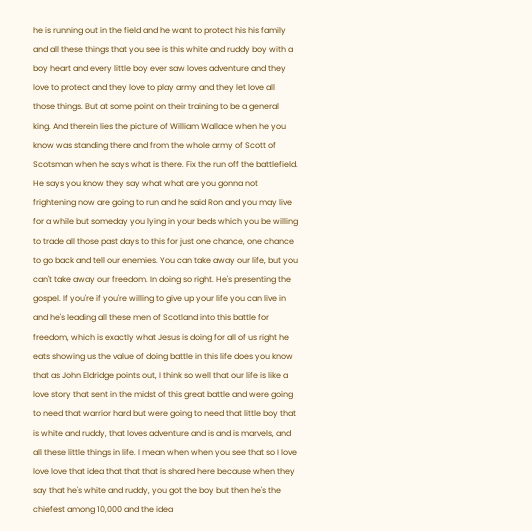he is running out in the field and he want to protect his his family and all these things that you see is this white and ruddy boy with a boy heart and every little boy ever saw loves adventure and they love to protect and they love to play army and they let love all those things. But at some point on their training to be a general king. And therein lies the picture of William Wallace when he you know was standing there and from the whole army of Scott of Scotsman when he says what is there. Fix the run off the battlefield. He says you know they say what what are you gonna not frightening now are going to run and he said Ron and you may live for a while but someday you lying in your beds which you be willing to trade all those past days to this for just one chance, one chance to go back and tell our enemies. You can take away our life, but you can't take away our freedom. In doing so right. He's presenting the gospel. If you're if you're willing to give up your life you can live in and he's leading all these men of Scotland into this battle for freedom, which is exactly what Jesus is doing for all of us right he eats showing us the value of doing battle in this life does you know that as John Eldridge points out, I think so well that our life is like a love story that sent in the midst of this great battle and were going to need that warrior hard but were going to need that little boy that is white and ruddy, that loves adventure and is and is marvels, and all these little things in life. I mean when when you see that so I love love love that idea that that that is shared here because when they say that he's white and ruddy, you got the boy but then he's the chiefest among 10,000 and the idea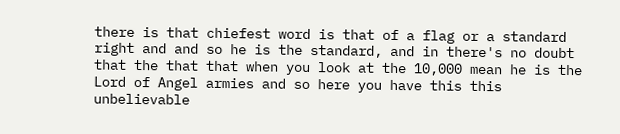there is that chiefest word is that of a flag or a standard right and and so he is the standard, and in there's no doubt that the that that when you look at the 10,000 mean he is the Lord of Angel armies and so here you have this this unbelievable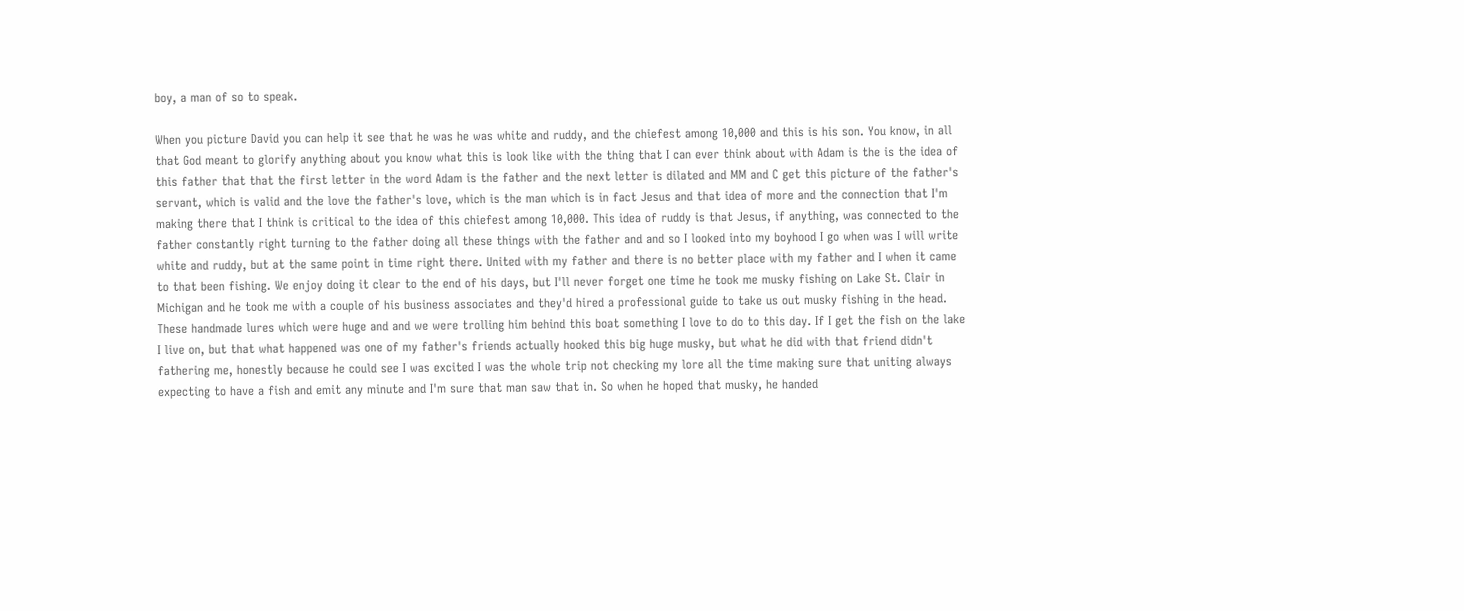boy, a man of so to speak.

When you picture David you can help it see that he was he was white and ruddy, and the chiefest among 10,000 and this is his son. You know, in all that God meant to glorify anything about you know what this is look like with the thing that I can ever think about with Adam is the is the idea of this father that that the first letter in the word Adam is the father and the next letter is dilated and MM and C get this picture of the father's servant, which is valid and the love the father's love, which is the man which is in fact Jesus and that idea of more and the connection that I'm making there that I think is critical to the idea of this chiefest among 10,000. This idea of ruddy is that Jesus, if anything, was connected to the father constantly right turning to the father doing all these things with the father and and so I looked into my boyhood I go when was I will write white and ruddy, but at the same point in time right there. United with my father and there is no better place with my father and I when it came to that been fishing. We enjoy doing it clear to the end of his days, but I'll never forget one time he took me musky fishing on Lake St. Clair in Michigan and he took me with a couple of his business associates and they'd hired a professional guide to take us out musky fishing in the head. These handmade lures which were huge and and we were trolling him behind this boat something I love to do to this day. If I get the fish on the lake I live on, but that what happened was one of my father's friends actually hooked this big huge musky, but what he did with that friend didn't fathering me, honestly because he could see I was excited I was the whole trip not checking my lore all the time making sure that uniting always expecting to have a fish and emit any minute and I'm sure that man saw that in. So when he hoped that musky, he handed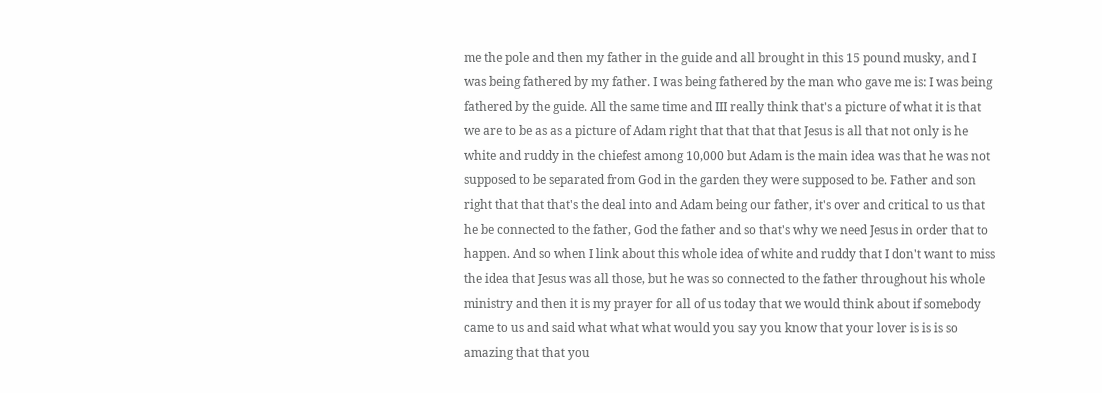me the pole and then my father in the guide and all brought in this 15 pound musky, and I was being fathered by my father. I was being fathered by the man who gave me is: I was being fathered by the guide. All the same time and III really think that's a picture of what it is that we are to be as as a picture of Adam right that that that that Jesus is all that not only is he white and ruddy in the chiefest among 10,000 but Adam is the main idea was that he was not supposed to be separated from God in the garden they were supposed to be. Father and son right that that that's the deal into and Adam being our father, it's over and critical to us that he be connected to the father, God the father and so that's why we need Jesus in order that to happen. And so when I link about this whole idea of white and ruddy that I don't want to miss the idea that Jesus was all those, but he was so connected to the father throughout his whole ministry and then it is my prayer for all of us today that we would think about if somebody came to us and said what what what would you say you know that your lover is is is so amazing that that you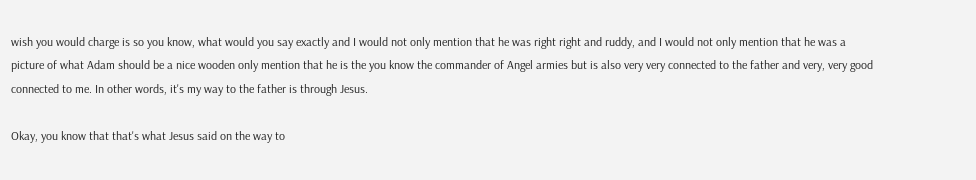wish you would charge is so you know, what would you say exactly and I would not only mention that he was right right and ruddy, and I would not only mention that he was a picture of what Adam should be a nice wooden only mention that he is the you know the commander of Angel armies but is also very very connected to the father and very, very good connected to me. In other words, it's my way to the father is through Jesus.

Okay, you know that that's what Jesus said on the way to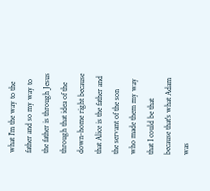what I'm the way to the father and so my way to the father is through Jesus through that idea of the down-home right because that Alice is the father and the servant of the son who made them my way that I could be that because that's what Adam was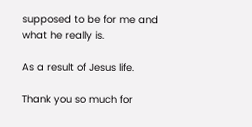supposed to be for me and what he really is.

As a result of Jesus life.

Thank you so much for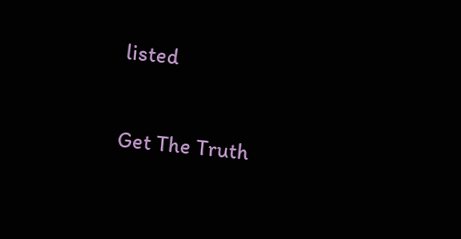listed

Get The Truth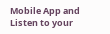Mobile App and Listen to your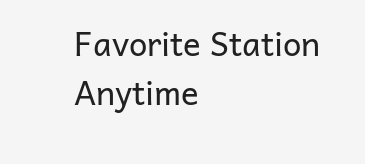Favorite Station Anytime